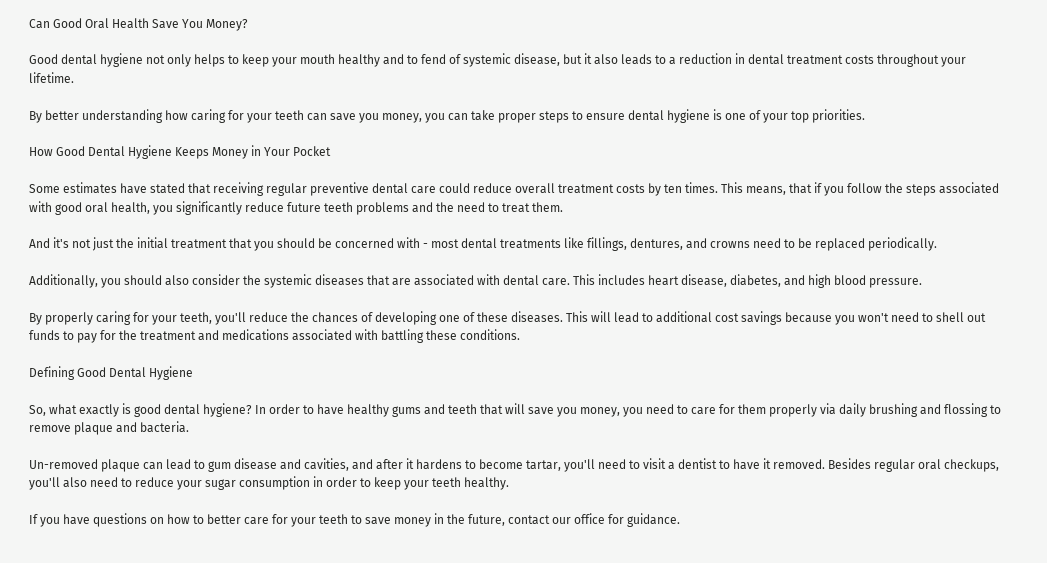Can Good Oral Health Save You Money?

Good dental hygiene not only helps to keep your mouth healthy and to fend of systemic disease, but it also leads to a reduction in dental treatment costs throughout your lifetime.

By better understanding how caring for your teeth can save you money, you can take proper steps to ensure dental hygiene is one of your top priorities.

How Good Dental Hygiene Keeps Money in Your Pocket

Some estimates have stated that receiving regular preventive dental care could reduce overall treatment costs by ten times. This means, that if you follow the steps associated with good oral health, you significantly reduce future teeth problems and the need to treat them.

And it's not just the initial treatment that you should be concerned with - most dental treatments like fillings, dentures, and crowns need to be replaced periodically.

Additionally, you should also consider the systemic diseases that are associated with dental care. This includes heart disease, diabetes, and high blood pressure.

By properly caring for your teeth, you'll reduce the chances of developing one of these diseases. This will lead to additional cost savings because you won't need to shell out funds to pay for the treatment and medications associated with battling these conditions.

Defining Good Dental Hygiene

So, what exactly is good dental hygiene? In order to have healthy gums and teeth that will save you money, you need to care for them properly via daily brushing and flossing to remove plaque and bacteria.

Un-removed plaque can lead to gum disease and cavities, and after it hardens to become tartar, you'll need to visit a dentist to have it removed. Besides regular oral checkups, you'll also need to reduce your sugar consumption in order to keep your teeth healthy.

If you have questions on how to better care for your teeth to save money in the future, contact our office for guidance.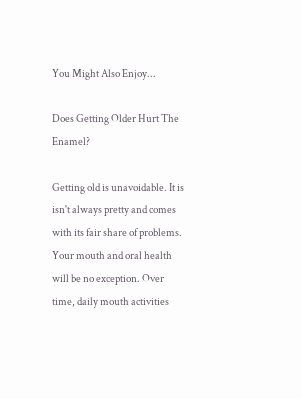You Might Also Enjoy...

Does Getting Older Hurt The Enamel?

Getting old is unavoidable. It is isn't always pretty and comes with its fair share of problems. Your mouth and oral health will be no exception. Over time, daily mouth activities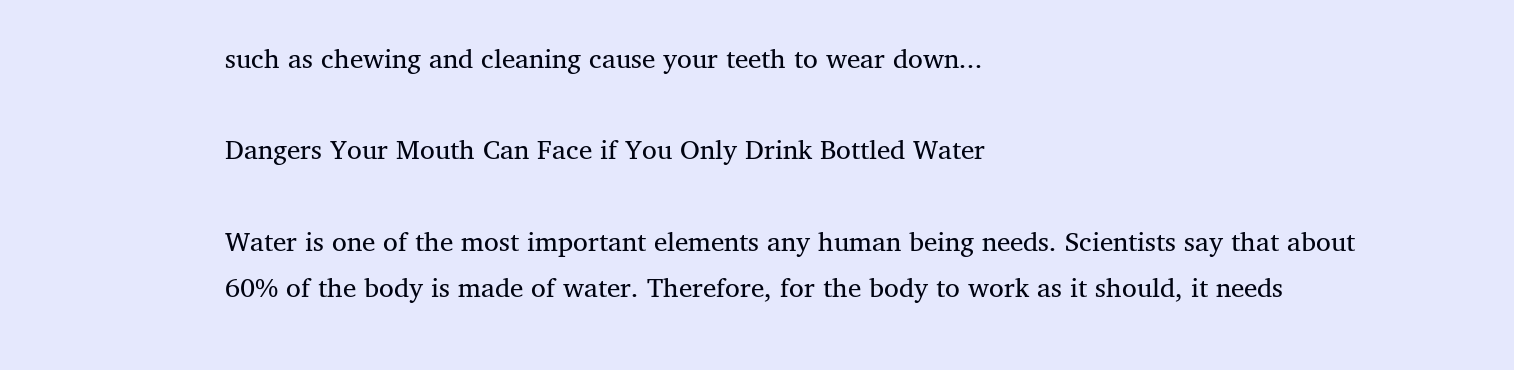such as chewing and cleaning cause your teeth to wear down...

Dangers Your Mouth Can Face if You Only Drink Bottled Water

Water is one of the most important elements any human being needs. Scientists say that about 60% of the body is made of water. Therefore, for the body to work as it should, it needs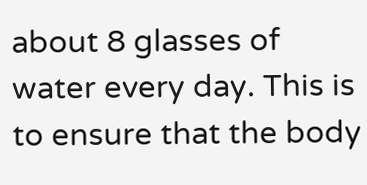about 8 glasses of water every day. This is to ensure that the body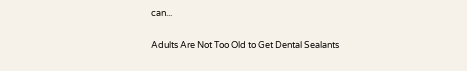can...

Adults Are Not Too Old to Get Dental Sealants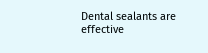Dental sealants are effective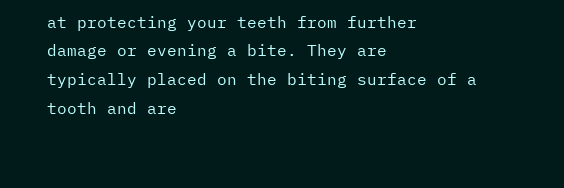at protecting your teeth from further damage or evening a bite. They are typically placed on the biting surface of a tooth and are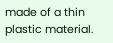made of a thin plastic material.